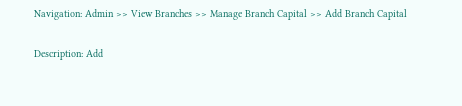Navigation: Admin >> View Branches >> Manage Branch Capital >> Add Branch Capital

Description: Add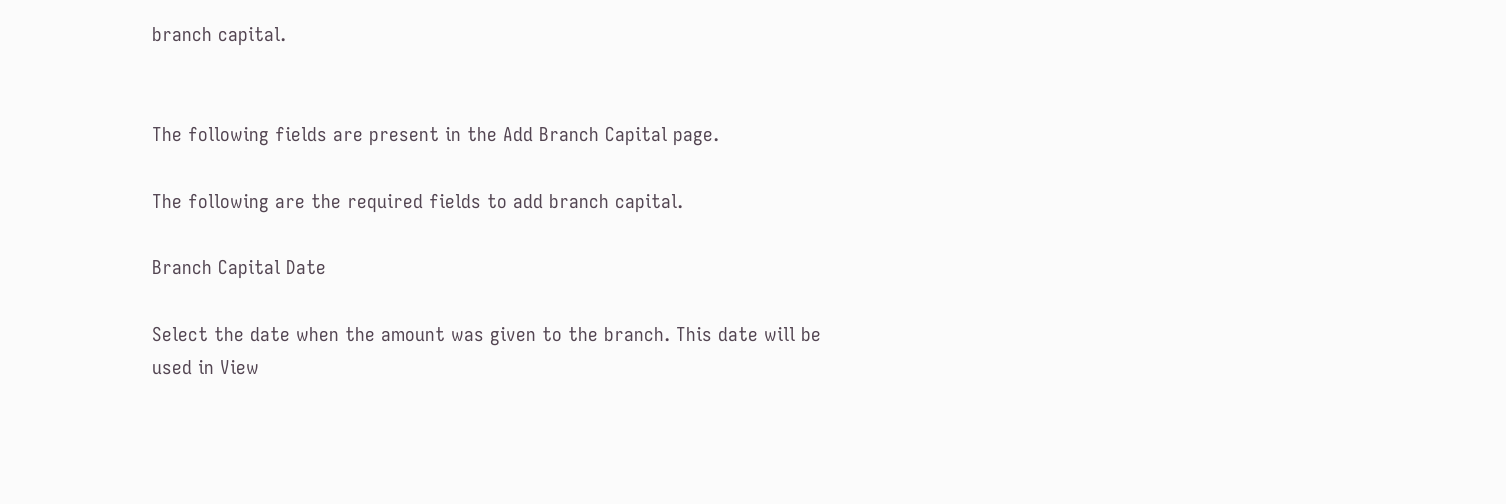branch capital.


The following fields are present in the Add Branch Capital page.

The following are the required fields to add branch capital.

Branch Capital Date

Select the date when the amount was given to the branch. This date will be used in View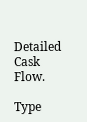Detailed Cask Flow.

Type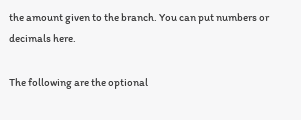the amount given to the branch. You can put numbers or decimals here.

The following are the optional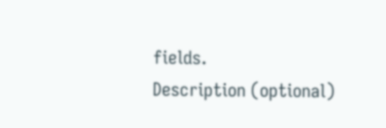fields.
Description (optional)